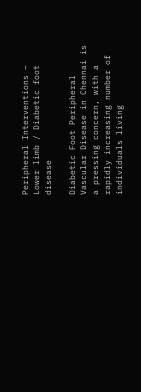Peripheral Interventions – Lower limb / Diabetic foot disease

Diabetic Foot Peripheral Vascular Disease in Chennai is a pressing concern, with a rapidly increasing number of individuals living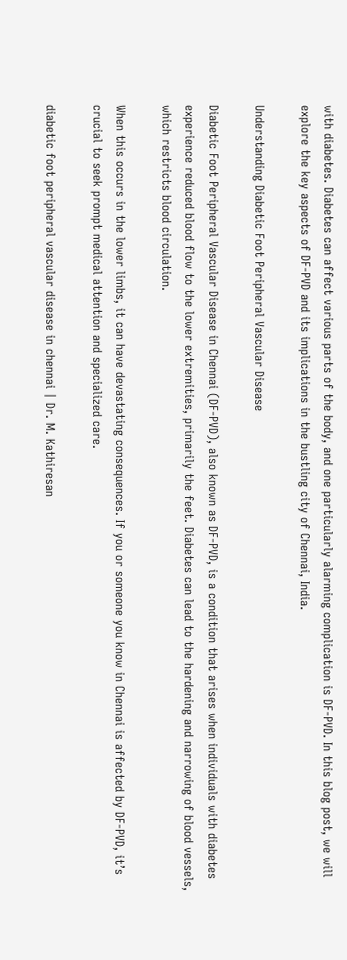with diabetes. Diabetes can affect various parts of the body, and one particularly alarming complication is DF-PVD. In this blog post, we will explore the key aspects of DF-PVD and its implications in the bustling city of Chennai, India.

Understanding Diabetic Foot Peripheral Vascular Disease

Diabetic Foot Peripheral Vascular Disease in Chennai (DF-PVD), also known as DF-PVD, is a condition that arises when individuals with diabetes experience reduced blood flow to the lower extremities, primarily the feet. Diabetes can lead to the hardening and narrowing of blood vessels, which restricts blood circulation.

When this occurs in the lower limbs, it can have devastating consequences. If you or someone you know in Chennai is affected by DF-PVD, it’s crucial to seek prompt medical attention and specialized care.

diabetic foot peripheral vascular disease in chennai | Dr. M. Kathiresan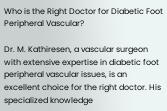Who is the Right Doctor for Diabetic Foot Peripheral Vascular?

Dr. M. Kathiresen, a vascular surgeon with extensive expertise in diabetic foot peripheral vascular issues, is an excellent choice for the right doctor. His specialized knowledge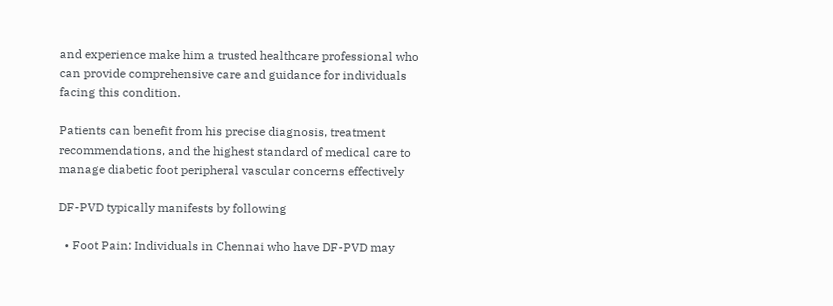and experience make him a trusted healthcare professional who can provide comprehensive care and guidance for individuals facing this condition.

Patients can benefit from his precise diagnosis, treatment recommendations, and the highest standard of medical care to manage diabetic foot peripheral vascular concerns effectively

DF-PVD typically manifests by following

  • Foot Pain: Individuals in Chennai who have DF-PVD may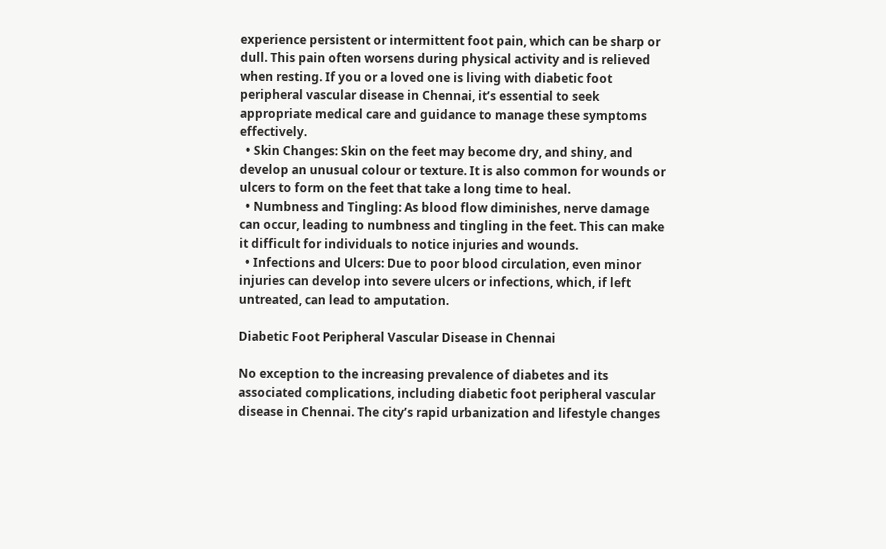experience persistent or intermittent foot pain, which can be sharp or dull. This pain often worsens during physical activity and is relieved when resting. If you or a loved one is living with diabetic foot peripheral vascular disease in Chennai, it’s essential to seek appropriate medical care and guidance to manage these symptoms effectively.
  • Skin Changes: Skin on the feet may become dry, and shiny, and develop an unusual colour or texture. It is also common for wounds or ulcers to form on the feet that take a long time to heal.
  • Numbness and Tingling: As blood flow diminishes, nerve damage can occur, leading to numbness and tingling in the feet. This can make it difficult for individuals to notice injuries and wounds.
  • Infections and Ulcers: Due to poor blood circulation, even minor injuries can develop into severe ulcers or infections, which, if left untreated, can lead to amputation.

Diabetic Foot Peripheral Vascular Disease in Chennai

No exception to the increasing prevalence of diabetes and its associated complications, including diabetic foot peripheral vascular disease in Chennai. The city’s rapid urbanization and lifestyle changes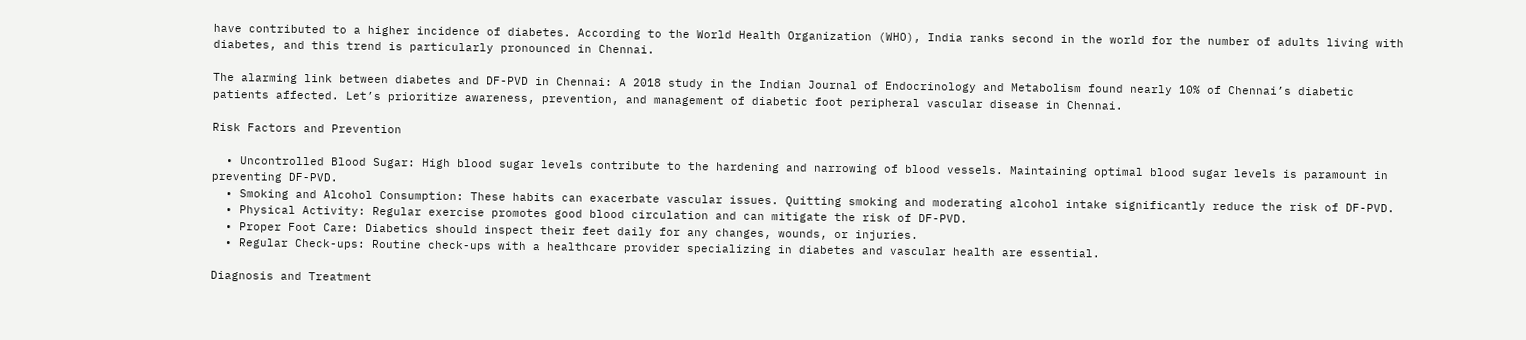have contributed to a higher incidence of diabetes. According to the World Health Organization (WHO), India ranks second in the world for the number of adults living with diabetes, and this trend is particularly pronounced in Chennai.

The alarming link between diabetes and DF-PVD in Chennai: A 2018 study in the Indian Journal of Endocrinology and Metabolism found nearly 10% of Chennai’s diabetic patients affected. Let’s prioritize awareness, prevention, and management of diabetic foot peripheral vascular disease in Chennai.

Risk Factors and Prevention

  • Uncontrolled Blood Sugar: High blood sugar levels contribute to the hardening and narrowing of blood vessels. Maintaining optimal blood sugar levels is paramount in preventing DF-PVD.
  • Smoking and Alcohol Consumption: These habits can exacerbate vascular issues. Quitting smoking and moderating alcohol intake significantly reduce the risk of DF-PVD.
  • Physical Activity: Regular exercise promotes good blood circulation and can mitigate the risk of DF-PVD.
  • Proper Foot Care: Diabetics should inspect their feet daily for any changes, wounds, or injuries.
  • Regular Check-ups: Routine check-ups with a healthcare provider specializing in diabetes and vascular health are essential.

Diagnosis and Treatment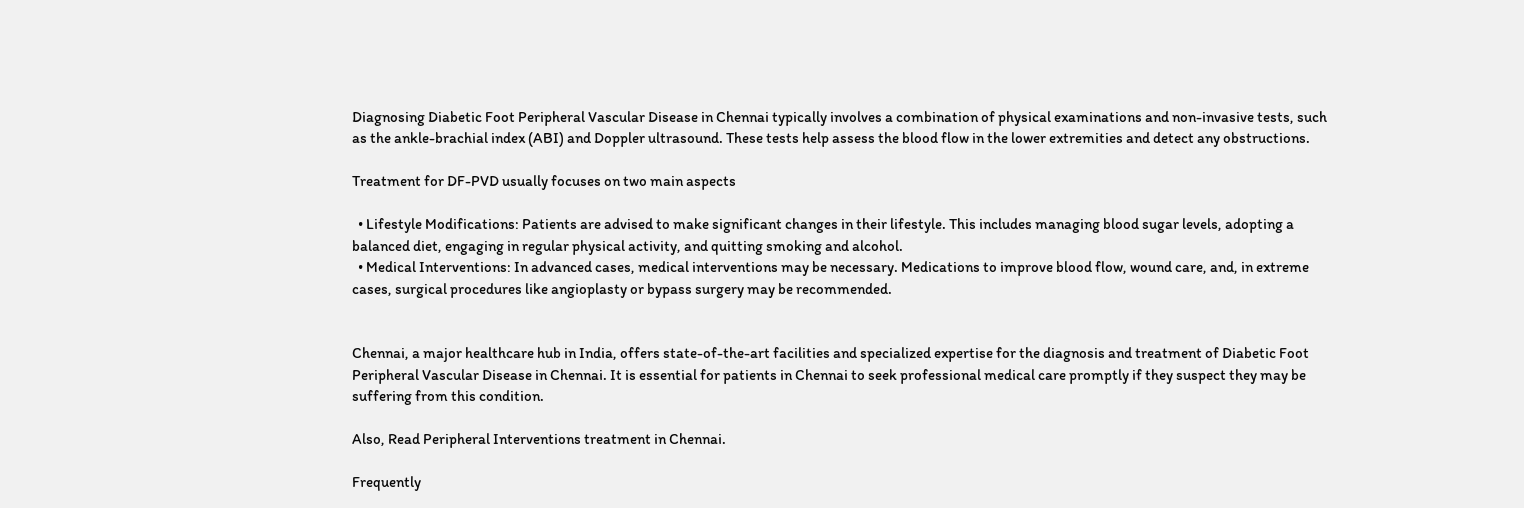Diagnosing Diabetic Foot Peripheral Vascular Disease in Chennai typically involves a combination of physical examinations and non-invasive tests, such as the ankle-brachial index (ABI) and Doppler ultrasound. These tests help assess the blood flow in the lower extremities and detect any obstructions.

Treatment for DF-PVD usually focuses on two main aspects

  • Lifestyle Modifications: Patients are advised to make significant changes in their lifestyle. This includes managing blood sugar levels, adopting a balanced diet, engaging in regular physical activity, and quitting smoking and alcohol.
  • Medical Interventions: In advanced cases, medical interventions may be necessary. Medications to improve blood flow, wound care, and, in extreme cases, surgical procedures like angioplasty or bypass surgery may be recommended.


Chennai, a major healthcare hub in India, offers state-of-the-art facilities and specialized expertise for the diagnosis and treatment of Diabetic Foot Peripheral Vascular Disease in Chennai. It is essential for patients in Chennai to seek professional medical care promptly if they suspect they may be suffering from this condition.

Also, Read Peripheral Interventions treatment in Chennai.

Frequently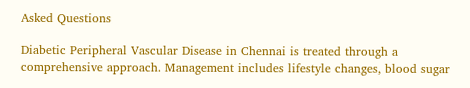Asked Questions

Diabetic Peripheral Vascular Disease in Chennai is treated through a comprehensive approach. Management includes lifestyle changes, blood sugar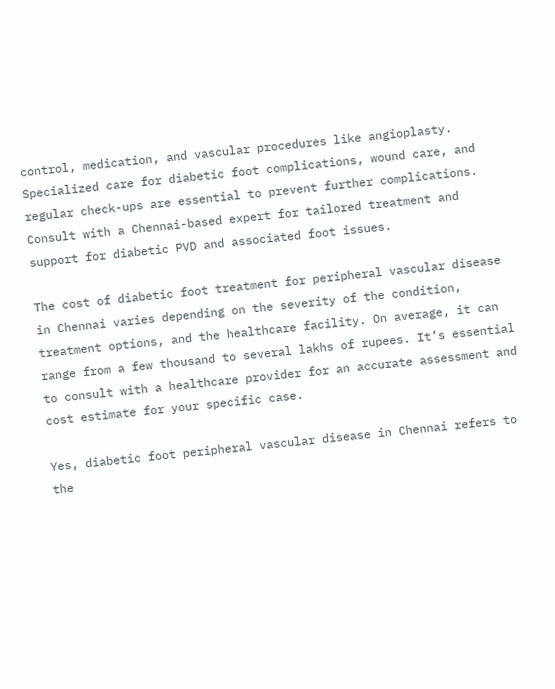control, medication, and vascular procedures like angioplasty. Specialized care for diabetic foot complications, wound care, and regular check-ups are essential to prevent further complications. Consult with a Chennai-based expert for tailored treatment and support for diabetic PVD and associated foot issues.

The cost of diabetic foot treatment for peripheral vascular disease in Chennai varies depending on the severity of the condition, treatment options, and the healthcare facility. On average, it can range from a few thousand to several lakhs of rupees. It’s essential to consult with a healthcare provider for an accurate assessment and cost estimate for your specific case.

Yes, diabetic foot peripheral vascular disease in Chennai refers to the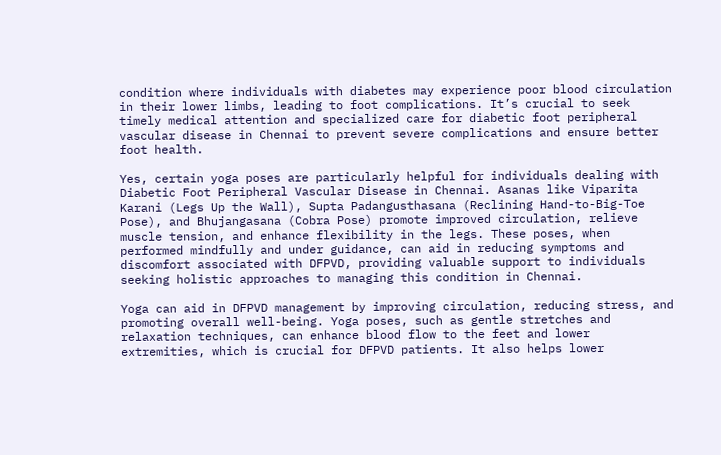condition where individuals with diabetes may experience poor blood circulation in their lower limbs, leading to foot complications. It’s crucial to seek timely medical attention and specialized care for diabetic foot peripheral vascular disease in Chennai to prevent severe complications and ensure better foot health.

Yes, certain yoga poses are particularly helpful for individuals dealing with Diabetic Foot Peripheral Vascular Disease in Chennai. Asanas like Viparita Karani (Legs Up the Wall), Supta Padangusthasana (Reclining Hand-to-Big-Toe Pose), and Bhujangasana (Cobra Pose) promote improved circulation, relieve muscle tension, and enhance flexibility in the legs. These poses, when performed mindfully and under guidance, can aid in reducing symptoms and discomfort associated with DFPVD, providing valuable support to individuals seeking holistic approaches to managing this condition in Chennai.

Yoga can aid in DFPVD management by improving circulation, reducing stress, and promoting overall well-being. Yoga poses, such as gentle stretches and relaxation techniques, can enhance blood flow to the feet and lower extremities, which is crucial for DFPVD patients. It also helps lower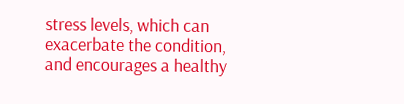stress levels, which can exacerbate the condition, and encourages a healthy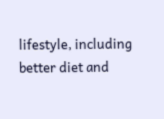lifestyle, including better diet and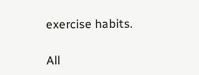exercise habits.

All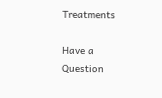Treatments

Have a Question